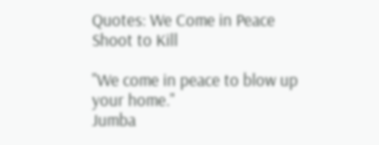Quotes: We Come in Peace Shoot to Kill

"We come in peace to blow up your home."
Jumba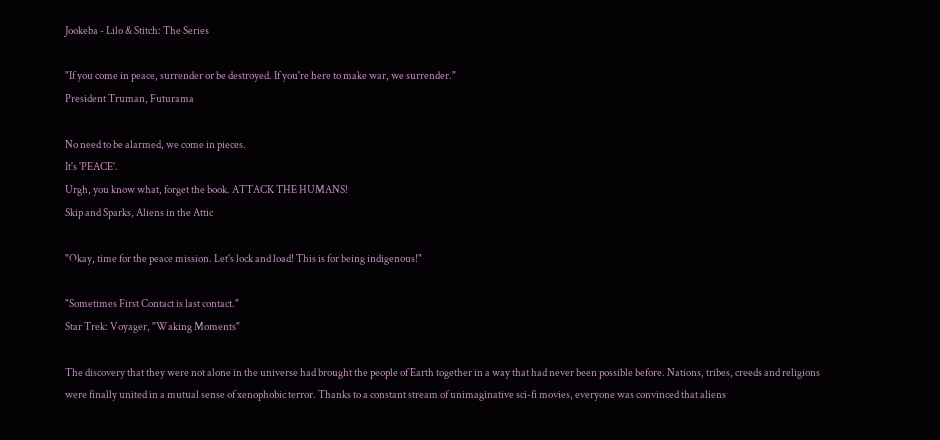Jookeba - Lilo & Stitch: The Series

"If you come in peace, surrender or be destroyed. If you're here to make war, we surrender."
President Truman, Futurama

No need to be alarmed, we come in pieces.
It's 'PEACE'.
Urgh, you know what, forget the book. ATTACK THE HUMANS!
Skip and Sparks, Aliens in the Attic

"Okay, time for the peace mission. Let's lock and load! This is for being indigenous!"

"Sometimes First Contact is last contact."
Star Trek: Voyager, "Waking Moments"

The discovery that they were not alone in the universe had brought the people of Earth together in a way that had never been possible before. Nations, tribes, creeds and religions were finally united in a mutual sense of xenophobic terror. Thanks to a constant stream of unimaginative sci-fi movies, everyone was convinced that aliens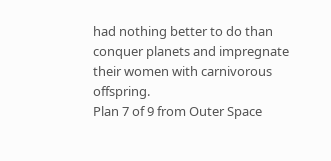had nothing better to do than conquer planets and impregnate their women with carnivorous offspring.
Plan 7 of 9 from Outer Space